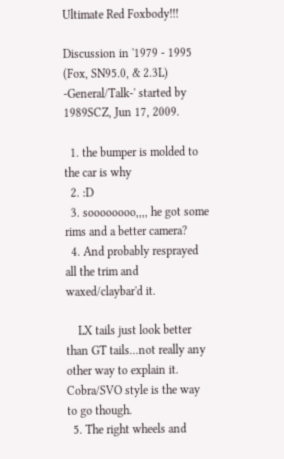Ultimate Red Foxbody!!!

Discussion in '1979 - 1995 (Fox, SN95.0, & 2.3L) -General/Talk-' started by 1989SCZ, Jun 17, 2009.

  1. the bumper is molded to the car is why
  2. :D
  3. soooooooo,,,, he got some rims and a better camera?
  4. And probably resprayed all the trim and waxed/claybar'd it.

    LX tails just look better than GT tails...not really any other way to explain it. Cobra/SVO style is the way to go though.
  5. The right wheels and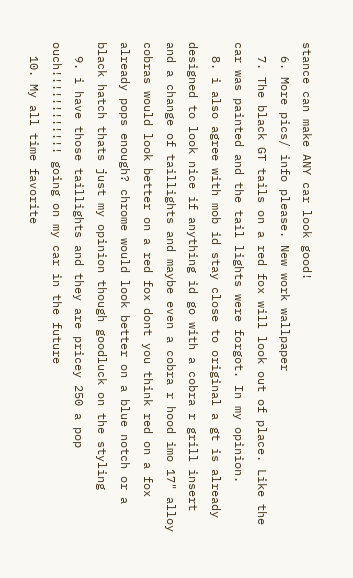stance can make ANY car look good!
  6. More pics/ info please. New work wallpaper
  7. The black GT tails on a red fox will look out of place. Like the car was painted and the tail lights were forgot. In my opinion.
  8. i also agree with mob id stay close to original a gt is already designed to look nice if anything id go with a cobra r grill insert and a change of taillights and maybe even a cobra r hood imo 17" alloy cobras would look better on a red fox dont you think red on a fox already pops enough? chrome would look better on a blue notch or a black hatch thats just my opinion though goodluck on the styling
  9. i have those taillights and they are pricey 250 a pop ouch!!!!!!!!!!!! going on my car in the future
  10. My all time favorite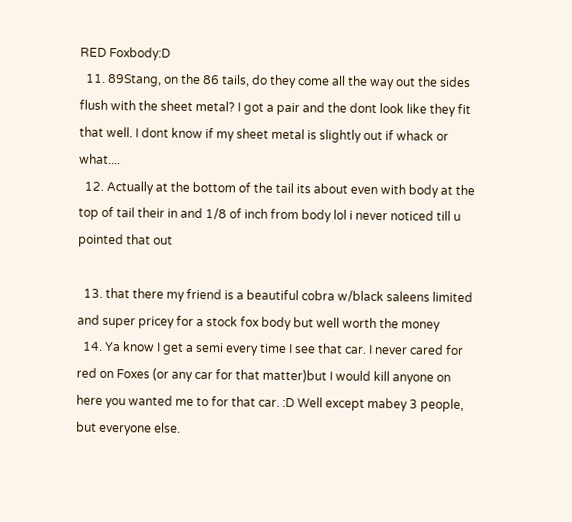RED Foxbody:D
  11. 89Stang, on the 86 tails, do they come all the way out the sides flush with the sheet metal? I got a pair and the dont look like they fit that well. I dont know if my sheet metal is slightly out if whack or what....
  12. Actually at the bottom of the tail its about even with body at the top of tail their in and 1/8 of inch from body lol i never noticed till u pointed that out

  13. that there my friend is a beautiful cobra w/black saleens limited and super pricey for a stock fox body but well worth the money
  14. Ya know I get a semi every time I see that car. I never cared for red on Foxes (or any car for that matter)but I would kill anyone on here you wanted me to for that car. :D Well except mabey 3 people, but everyone else.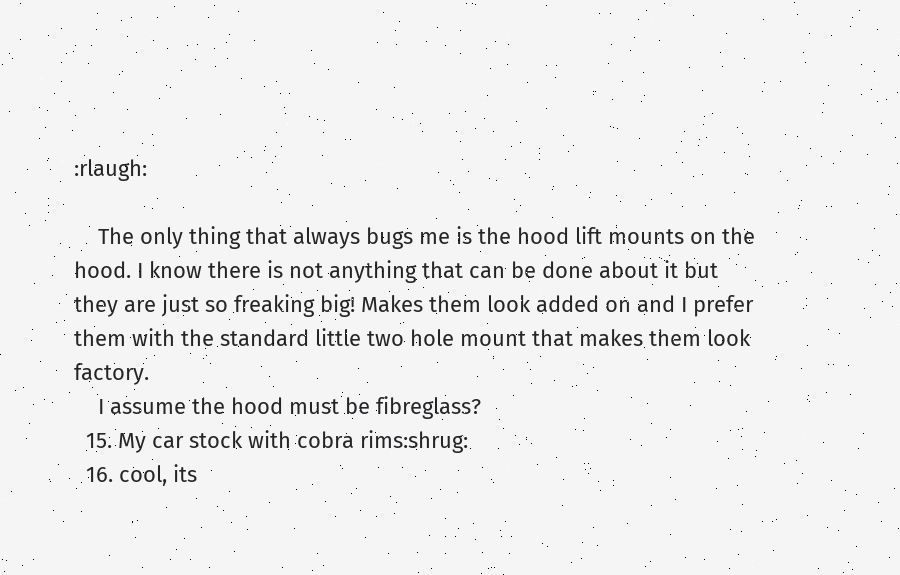:rlaugh:

    The only thing that always bugs me is the hood lift mounts on the hood. I know there is not anything that can be done about it but they are just so freaking big! Makes them look added on and I prefer them with the standard little two hole mount that makes them look factory.
    I assume the hood must be fibreglass?
  15. My car stock with cobra rims:shrug:
  16. cool, its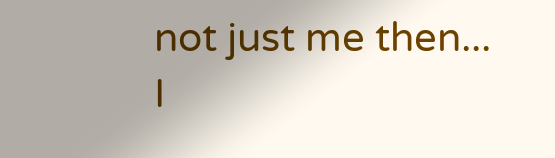not just me then... I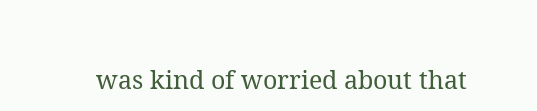was kind of worried about that